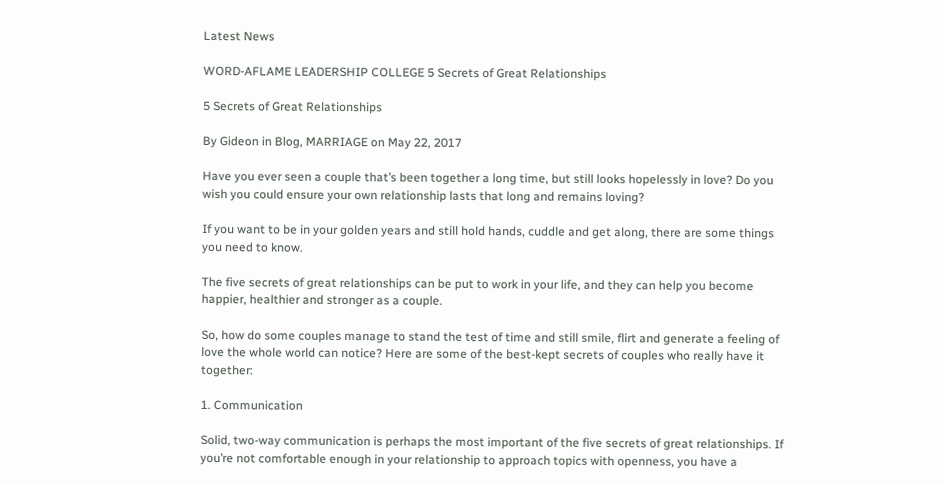Latest News

WORD-AFLAME LEADERSHIP COLLEGE 5 Secrets of Great Relationships

5 Secrets of Great Relationships

By Gideon in Blog, MARRIAGE on May 22, 2017

Have you ever seen a couple that’s been together a long time, but still looks hopelessly in love? Do you wish you could ensure your own relationship lasts that long and remains loving?

If you want to be in your golden years and still hold hands, cuddle and get along, there are some things you need to know.

The five secrets of great relationships can be put to work in your life, and they can help you become happier, healthier and stronger as a couple.

So, how do some couples manage to stand the test of time and still smile, flirt and generate a feeling of love the whole world can notice? Here are some of the best-kept secrets of couples who really have it together:

1. Communication

Solid, two-way communication is perhaps the most important of the five secrets of great relationships. If you’re not comfortable enough in your relationship to approach topics with openness, you have a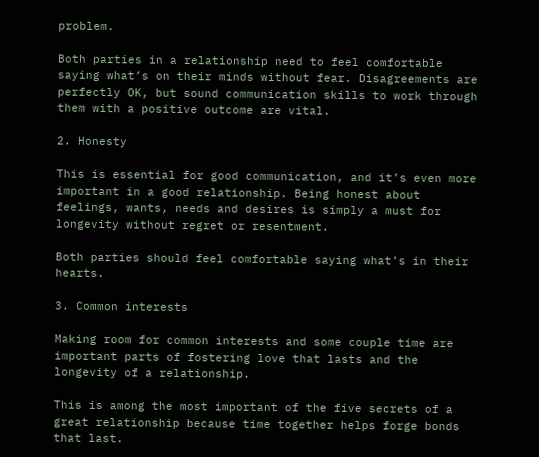problem.

Both parties in a relationship need to feel comfortable saying what’s on their minds without fear. Disagreements are perfectly OK, but sound communication skills to work through them with a positive outcome are vital.

2. Honesty

This is essential for good communication, and it’s even more important in a good relationship. Being honest about feelings, wants, needs and desires is simply a must for longevity without regret or resentment.

Both parties should feel comfortable saying what’s in their hearts.

3. Common interests

Making room for common interests and some couple time are important parts of fostering love that lasts and the longevity of a relationship.

This is among the most important of the five secrets of a great relationship because time together helps forge bonds that last.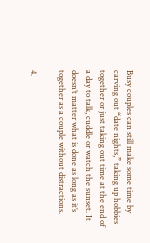Busy couples can still make some time by carving out “date nights,” taking up hobbies together or just taking out time at the end of a day to talk, cuddle or watch the sunset. It doesn’t matter what is done as long as it’s together as a couple without distractions.

4.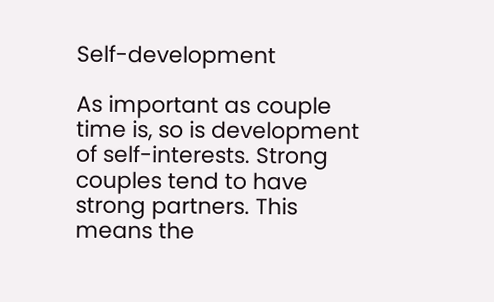Self-development

As important as couple time is, so is development of self-interests. Strong couples tend to have strong partners. This means the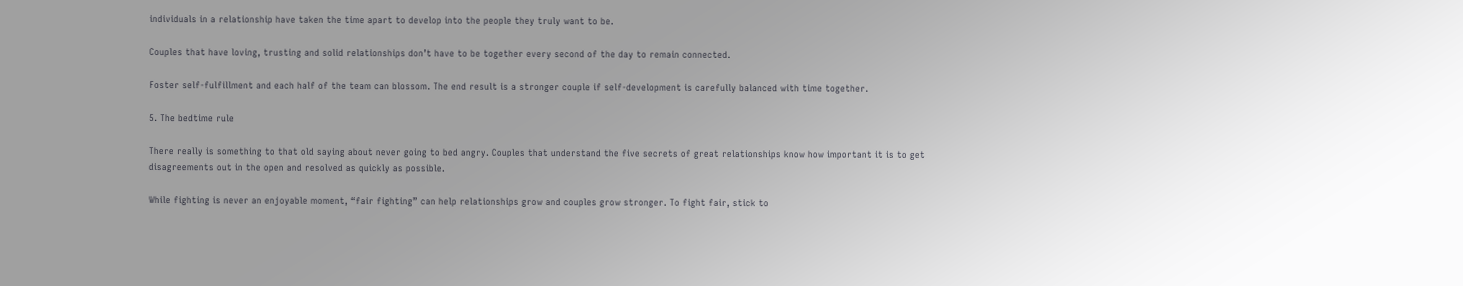individuals in a relationship have taken the time apart to develop into the people they truly want to be.

Couples that have loving, trusting and solid relationships don’t have to be together every second of the day to remain connected.

Foster self-fulfillment and each half of the team can blossom. The end result is a stronger couple if self-development is carefully balanced with time together.

5. The bedtime rule

There really is something to that old saying about never going to bed angry. Couples that understand the five secrets of great relationships know how important it is to get disagreements out in the open and resolved as quickly as possible.

While fighting is never an enjoyable moment, “fair fighting” can help relationships grow and couples grow stronger. To fight fair, stick to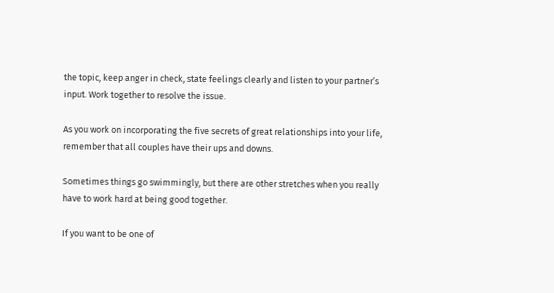the topic, keep anger in check, state feelings clearly and listen to your partner’s input. Work together to resolve the issue.

As you work on incorporating the five secrets of great relationships into your life, remember that all couples have their ups and downs.

Sometimes things go swimmingly, but there are other stretches when you really have to work hard at being good together.

If you want to be one of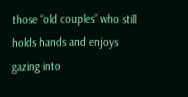those “old couples” who still holds hands and enjoys gazing into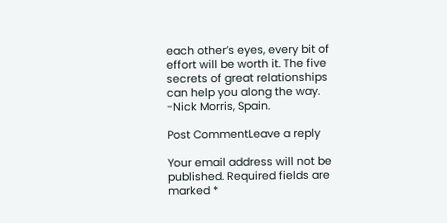each other’s eyes, every bit of effort will be worth it. The five secrets of great relationships can help you along the way. -Nick Morris, Spain.

Post CommentLeave a reply

Your email address will not be published. Required fields are marked *